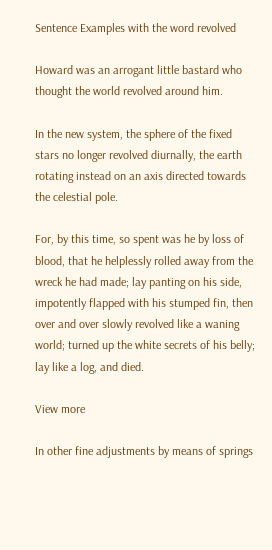Sentence Examples with the word revolved

Howard was an arrogant little bastard who thought the world revolved around him.

In the new system, the sphere of the fixed stars no longer revolved diurnally, the earth rotating instead on an axis directed towards the celestial pole.

For, by this time, so spent was he by loss of blood, that he helplessly rolled away from the wreck he had made; lay panting on his side, impotently flapped with his stumped fin, then over and over slowly revolved like a waning world; turned up the white secrets of his belly; lay like a log, and died.

View more

In other fine adjustments by means of springs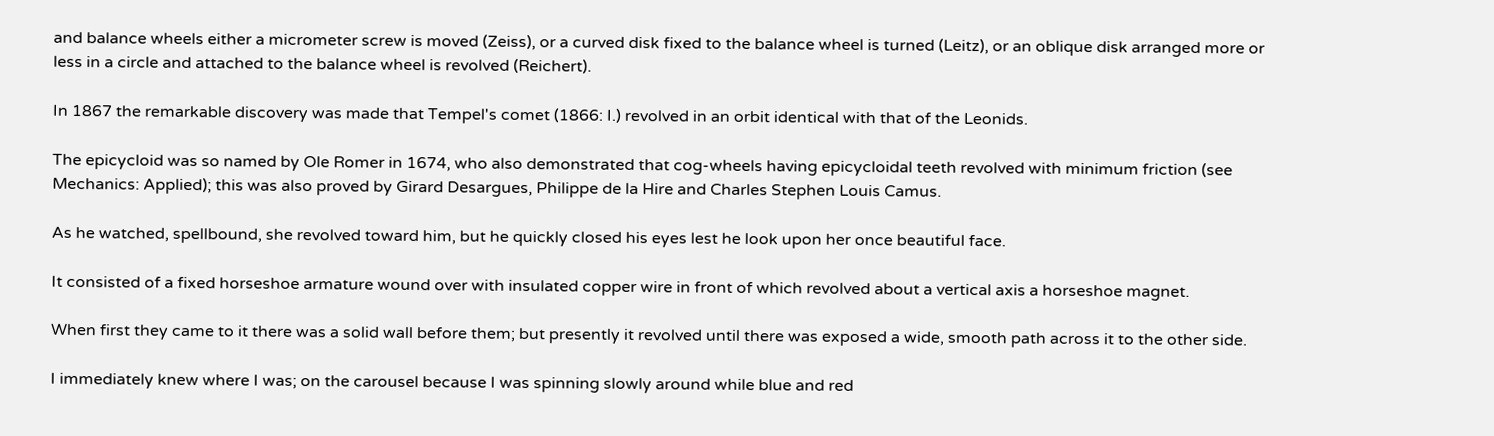and balance wheels either a micrometer screw is moved (Zeiss), or a curved disk fixed to the balance wheel is turned (Leitz), or an oblique disk arranged more or less in a circle and attached to the balance wheel is revolved (Reichert).

In 1867 the remarkable discovery was made that Tempel's comet (1866: I.) revolved in an orbit identical with that of the Leonids.

The epicycloid was so named by Ole Romer in 1674, who also demonstrated that cog-wheels having epicycloidal teeth revolved with minimum friction (see Mechanics: Applied); this was also proved by Girard Desargues, Philippe de la Hire and Charles Stephen Louis Camus.

As he watched, spellbound, she revolved toward him, but he quickly closed his eyes lest he look upon her once beautiful face.

It consisted of a fixed horseshoe armature wound over with insulated copper wire in front of which revolved about a vertical axis a horseshoe magnet.

When first they came to it there was a solid wall before them; but presently it revolved until there was exposed a wide, smooth path across it to the other side.

I immediately knew where I was; on the carousel because I was spinning slowly around while blue and red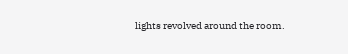lights revolved around the room.